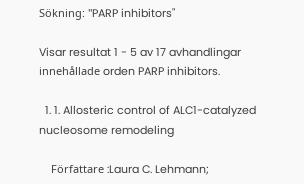Sökning: "PARP inhibitors"

Visar resultat 1 - 5 av 17 avhandlingar innehållade orden PARP inhibitors.

  1. 1. Allosteric control of ALC1-catalyzed nucleosome remodeling

    Författare :Laura C. Lehmann;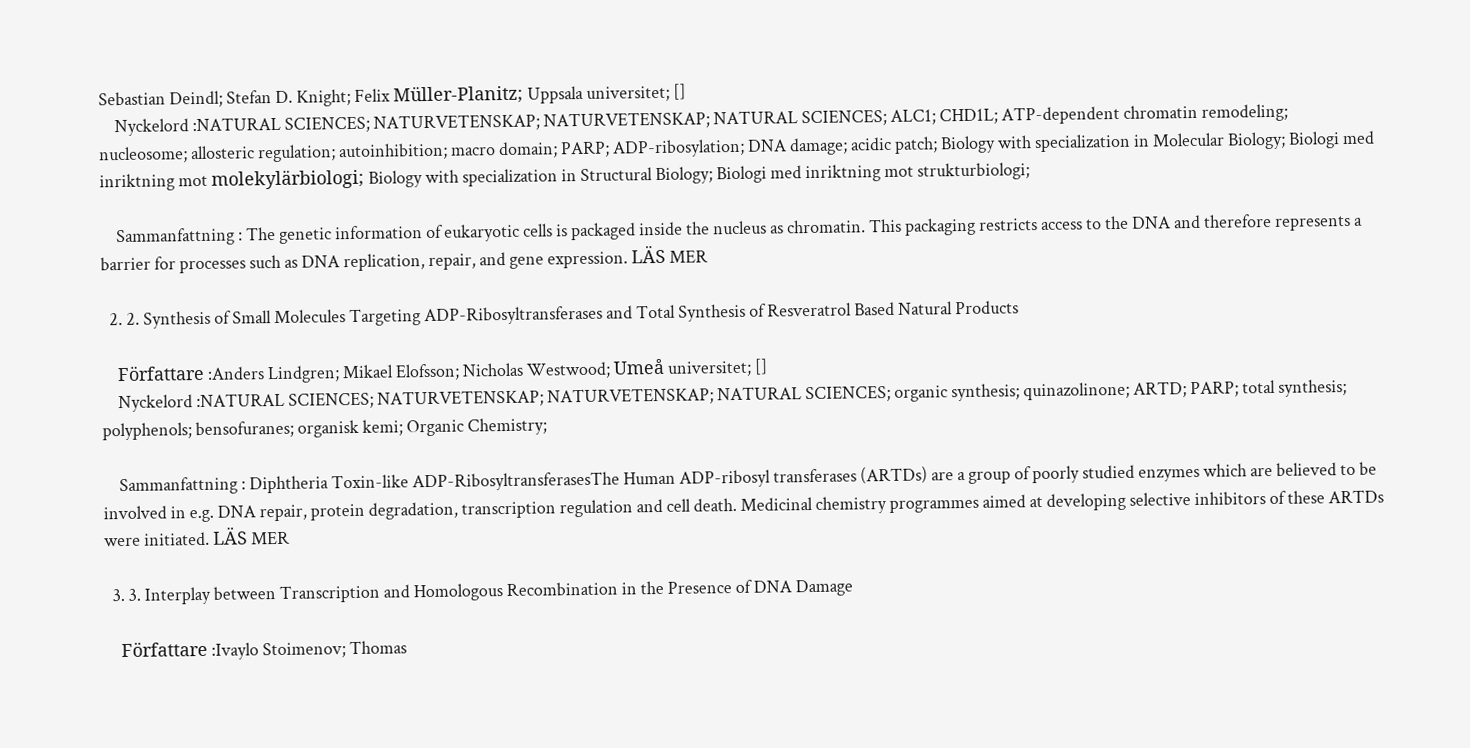Sebastian Deindl; Stefan D. Knight; Felix Müller-Planitz; Uppsala universitet; []
    Nyckelord :NATURAL SCIENCES; NATURVETENSKAP; NATURVETENSKAP; NATURAL SCIENCES; ALC1; CHD1L; ATP-dependent chromatin remodeling; nucleosome; allosteric regulation; autoinhibition; macro domain; PARP; ADP-ribosylation; DNA damage; acidic patch; Biology with specialization in Molecular Biology; Biologi med inriktning mot molekylärbiologi; Biology with specialization in Structural Biology; Biologi med inriktning mot strukturbiologi;

    Sammanfattning : The genetic information of eukaryotic cells is packaged inside the nucleus as chromatin. This packaging restricts access to the DNA and therefore represents a barrier for processes such as DNA replication, repair, and gene expression. LÄS MER

  2. 2. Synthesis of Small Molecules Targeting ADP-Ribosyltransferases and Total Synthesis of Resveratrol Based Natural Products

    Författare :Anders Lindgren; Mikael Elofsson; Nicholas Westwood; Umeå universitet; []
    Nyckelord :NATURAL SCIENCES; NATURVETENSKAP; NATURVETENSKAP; NATURAL SCIENCES; organic synthesis; quinazolinone; ARTD; PARP; total synthesis; polyphenols; bensofuranes; organisk kemi; Organic Chemistry;

    Sammanfattning : Diphtheria Toxin-like ADP-RibosyltransferasesThe Human ADP-ribosyl transferases (ARTDs) are a group of poorly studied enzymes which are believed to be involved in e.g. DNA repair, protein degradation, transcription regulation and cell death. Medicinal chemistry programmes aimed at developing selective inhibitors of these ARTDs were initiated. LÄS MER

  3. 3. Interplay between Transcription and Homologous Recombination in the Presence of DNA Damage

    Författare :Ivaylo Stoimenov; Thomas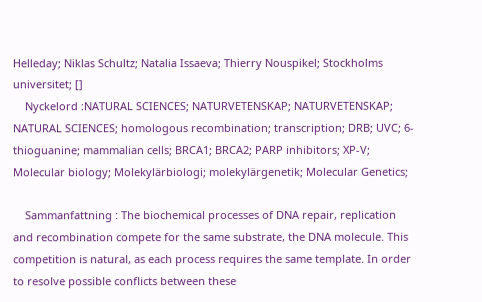Helleday; Niklas Schultz; Natalia Issaeva; Thierry Nouspikel; Stockholms universitet; []
    Nyckelord :NATURAL SCIENCES; NATURVETENSKAP; NATURVETENSKAP; NATURAL SCIENCES; homologous recombination; transcription; DRB; UVC; 6-thioguanine; mammalian cells; BRCA1; BRCA2; PARP inhibitors; XP-V; Molecular biology; Molekylärbiologi; molekylärgenetik; Molecular Genetics;

    Sammanfattning : The biochemical processes of DNA repair, replication and recombination compete for the same substrate, the DNA molecule. This competition is natural, as each process requires the same template. In order to resolve possible conflicts between these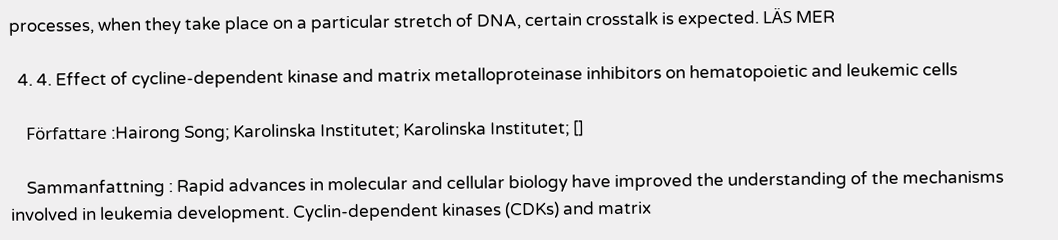processes, when they take place on a particular stretch of DNA, certain crosstalk is expected. LÄS MER

  4. 4. Effect of cycline-dependent kinase and matrix metalloproteinase inhibitors on hematopoietic and leukemic cells

    Författare :Hairong Song; Karolinska Institutet; Karolinska Institutet; []

    Sammanfattning : Rapid advances in molecular and cellular biology have improved the understanding of the mechanisms involved in leukemia development. Cyclin-dependent kinases (CDKs) and matrix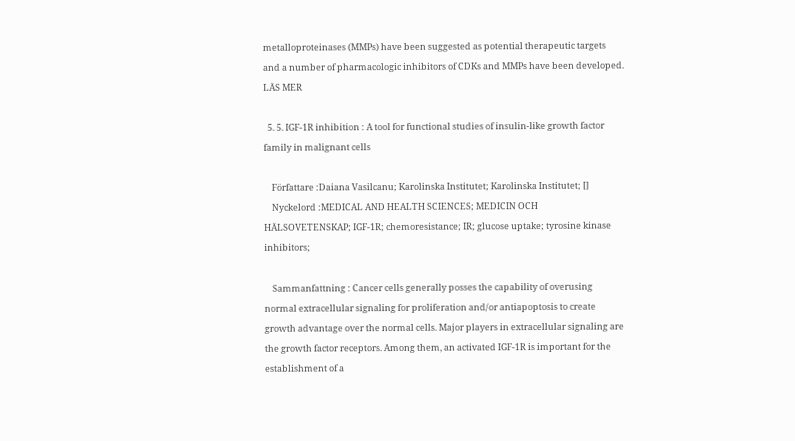metalloproteinases (MMPs) have been suggested as potential therapeutic targets and a number of pharmacologic inhibitors of CDKs and MMPs have been developed. LÄS MER

  5. 5. IGF-1R inhibition : A tool for functional studies of insulin-like growth factor family in malignant cells

    Författare :Daiana Vasilcanu; Karolinska Institutet; Karolinska Institutet; []
    Nyckelord :MEDICAL AND HEALTH SCIENCES; MEDICIN OCH HÄLSOVETENSKAP; IGF-1R; chemoresistance; IR; glucose uptake; tyrosine kinase inhibitors;

    Sammanfattning : Cancer cells generally posses the capability of overusing normal extracellular signaling for proliferation and/or antiapoptosis to create growth advantage over the normal cells. Major players in extracellular signaling are the growth factor receptors. Among them, an activated IGF-1R is important for the establishment of a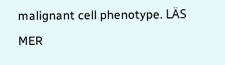malignant cell phenotype. LÄS MER